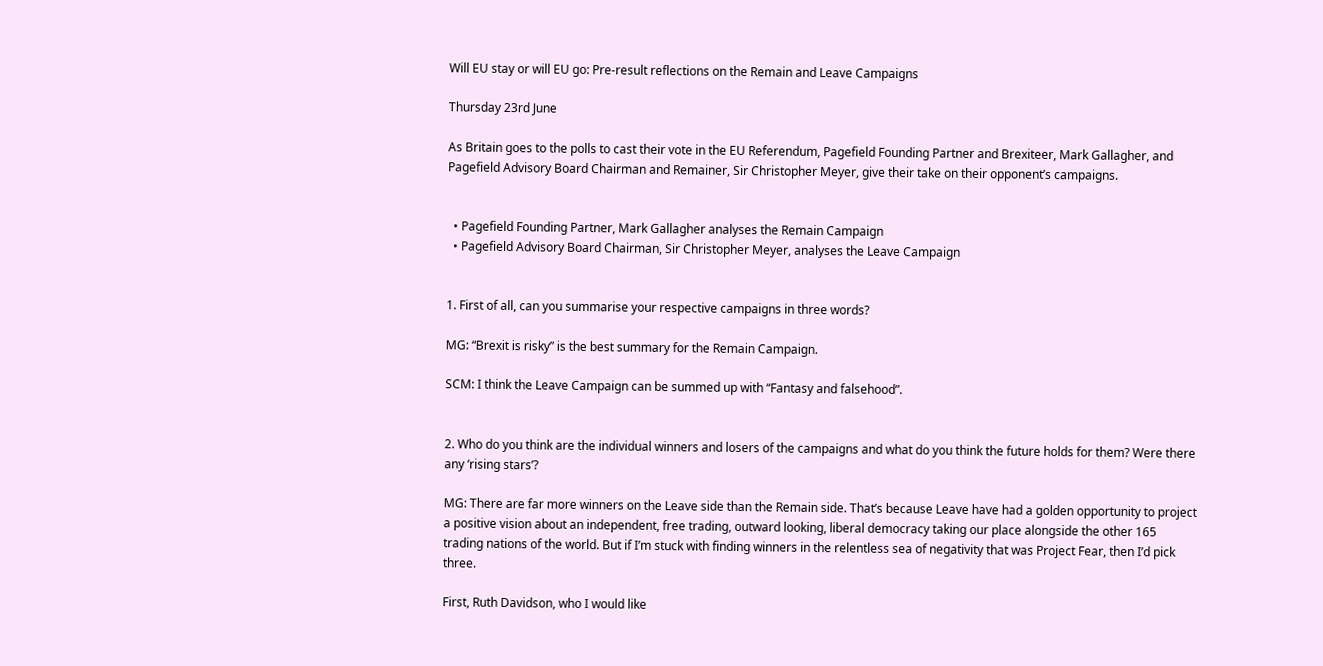Will EU stay or will EU go: Pre-result reflections on the Remain and Leave Campaigns

Thursday 23rd June

As Britain goes to the polls to cast their vote in the EU Referendum, Pagefield Founding Partner and Brexiteer, Mark Gallagher, and Pagefield Advisory Board Chairman and Remainer, Sir Christopher Meyer, give their take on their opponent’s campaigns.


  • Pagefield Founding Partner, Mark Gallagher analyses the Remain Campaign
  • Pagefield Advisory Board Chairman, Sir Christopher Meyer, analyses the Leave Campaign


1. First of all, can you summarise your respective campaigns in three words?

MG: “Brexit is risky” is the best summary for the Remain Campaign.

SCM: I think the Leave Campaign can be summed up with “Fantasy and falsehood”.


2. Who do you think are the individual winners and losers of the campaigns and what do you think the future holds for them? Were there any ‘rising stars’?

MG: There are far more winners on the Leave side than the Remain side. That’s because Leave have had a golden opportunity to project a positive vision about an independent, free trading, outward looking, liberal democracy taking our place alongside the other 165 trading nations of the world. But if I’m stuck with finding winners in the relentless sea of negativity that was Project Fear, then I’d pick three.

First, Ruth Davidson, who I would like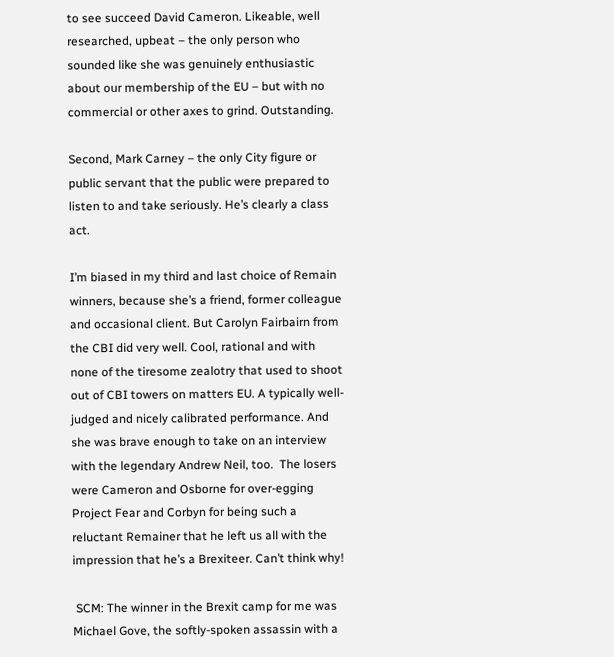to see succeed David Cameron. Likeable, well researched, upbeat – the only person who sounded like she was genuinely enthusiastic about our membership of the EU – but with no commercial or other axes to grind. Outstanding.

Second, Mark Carney – the only City figure or public servant that the public were prepared to listen to and take seriously. He’s clearly a class act.

I’m biased in my third and last choice of Remain winners, because she’s a friend, former colleague and occasional client. But Carolyn Fairbairn from the CBI did very well. Cool, rational and with none of the tiresome zealotry that used to shoot out of CBI towers on matters EU. A typically well-judged and nicely calibrated performance. And she was brave enough to take on an interview with the legendary Andrew Neil, too.  The losers were Cameron and Osborne for over-egging Project Fear and Corbyn for being such a reluctant Remainer that he left us all with the impression that he’s a Brexiteer. Can’t think why!

 SCM: The winner in the Brexit camp for me was Michael Gove, the softly-spoken assassin with a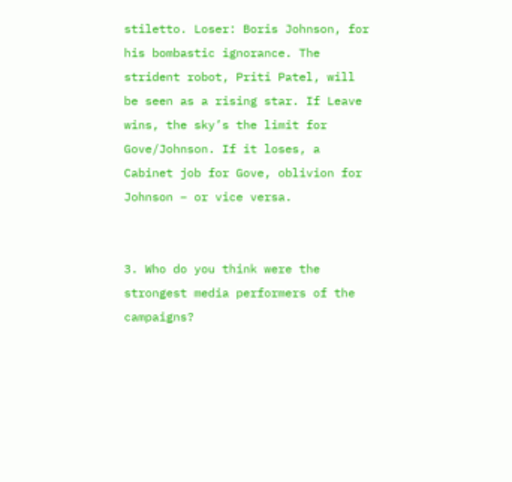stiletto. Loser: Boris Johnson, for his bombastic ignorance. The strident robot, Priti Patel, will be seen as a rising star. If Leave wins, the sky’s the limit for Gove/Johnson. If it loses, a Cabinet job for Gove, oblivion for Johnson – or vice versa.


3. Who do you think were the strongest media performers of the campaigns?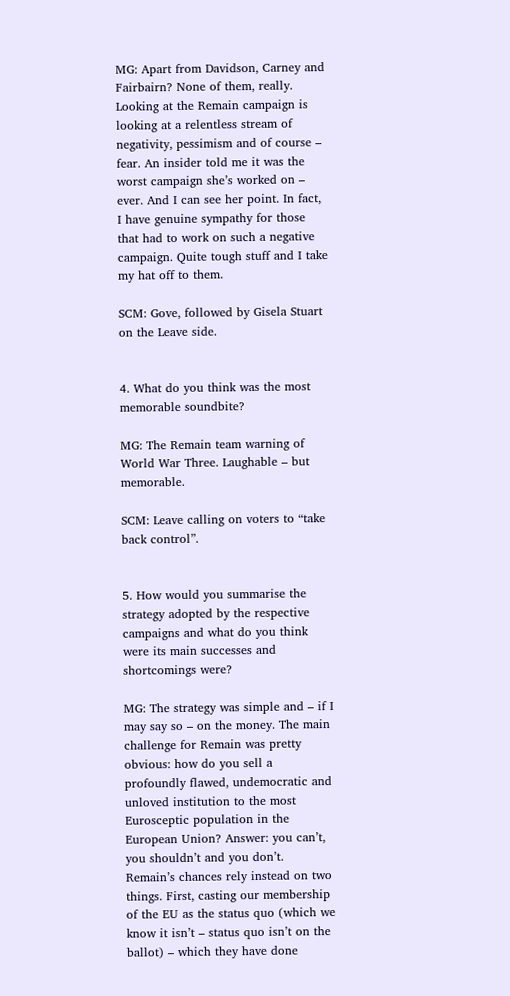MG: Apart from Davidson, Carney and Fairbairn? None of them, really. Looking at the Remain campaign is looking at a relentless stream of negativity, pessimism and of course – fear. An insider told me it was the worst campaign she’s worked on – ever. And I can see her point. In fact, I have genuine sympathy for those that had to work on such a negative campaign. Quite tough stuff and I take my hat off to them.

SCM: Gove, followed by Gisela Stuart on the Leave side.


4. What do you think was the most memorable soundbite?

MG: The Remain team warning of World War Three. Laughable – but memorable.

SCM: Leave calling on voters to “take back control”.


5. How would you summarise the strategy adopted by the respective campaigns and what do you think were its main successes and shortcomings were?

MG: The strategy was simple and – if I may say so – on the money. The main challenge for Remain was pretty obvious: how do you sell a profoundly flawed, undemocratic and unloved institution to the most Eurosceptic population in the European Union? Answer: you can’t, you shouldn’t and you don’t. Remain’s chances rely instead on two things. First, casting our membership of the EU as the status quo (which we know it isn’t – status quo isn’t on the ballot) – which they have done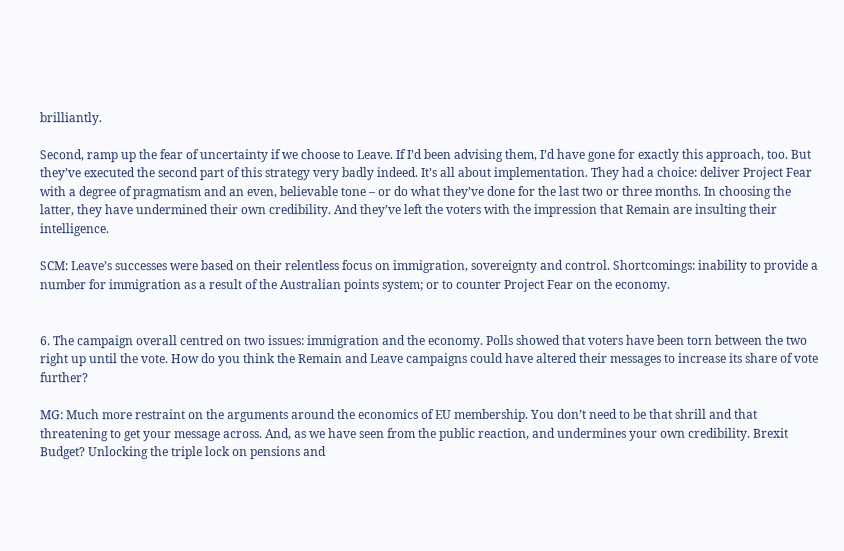brilliantly.

Second, ramp up the fear of uncertainty if we choose to Leave. If I’d been advising them, I’d have gone for exactly this approach, too. But they’ve executed the second part of this strategy very badly indeed. It’s all about implementation. They had a choice: deliver Project Fear with a degree of pragmatism and an even, believable tone – or do what they’ve done for the last two or three months. In choosing the latter, they have undermined their own credibility. And they’ve left the voters with the impression that Remain are insulting their intelligence.

SCM: Leave’s successes were based on their relentless focus on immigration, sovereignty and control. Shortcomings: inability to provide a number for immigration as a result of the Australian points system; or to counter Project Fear on the economy.


6. The campaign overall centred on two issues: immigration and the economy. Polls showed that voters have been torn between the two right up until the vote. How do you think the Remain and Leave campaigns could have altered their messages to increase its share of vote further?

MG: Much more restraint on the arguments around the economics of EU membership. You don’t need to be that shrill and that threatening to get your message across. And, as we have seen from the public reaction, and undermines your own credibility. Brexit Budget? Unlocking the triple lock on pensions and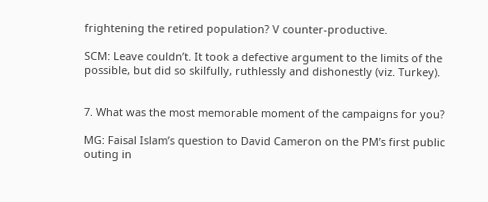frightening the retired population? V counter-productive.

SCM: Leave couldn’t. It took a defective argument to the limits of the possible, but did so skilfully, ruthlessly and dishonestly (viz. Turkey).


7. What was the most memorable moment of the campaigns for you?

MG: Faisal Islam’s question to David Cameron on the PM’s first public outing in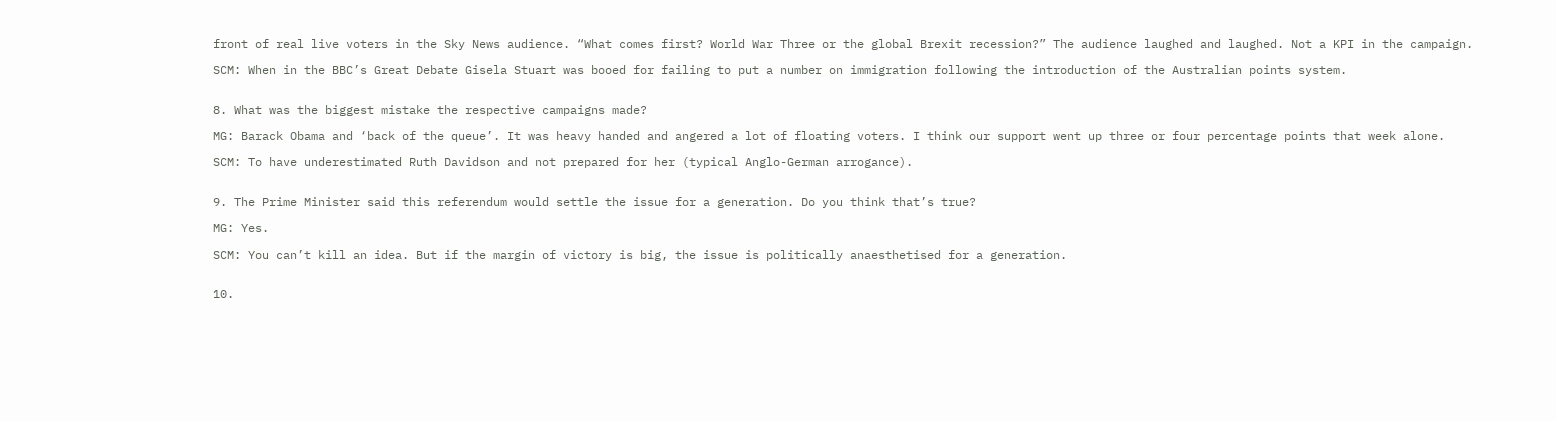front of real live voters in the Sky News audience. “What comes first? World War Three or the global Brexit recession?” The audience laughed and laughed. Not a KPI in the campaign.

SCM: When in the BBC’s Great Debate Gisela Stuart was booed for failing to put a number on immigration following the introduction of the Australian points system.


8. What was the biggest mistake the respective campaigns made?

MG: Barack Obama and ‘back of the queue’. It was heavy handed and angered a lot of floating voters. I think our support went up three or four percentage points that week alone.

SCM: To have underestimated Ruth Davidson and not prepared for her (typical Anglo-German arrogance).


9. The Prime Minister said this referendum would settle the issue for a generation. Do you think that’s true?

MG: Yes.

SCM: You can’t kill an idea. But if the margin of victory is big, the issue is politically anaesthetised for a generation.


10.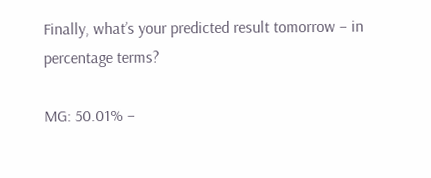Finally, what’s your predicted result tomorrow – in percentage terms?

MG: 50.01% –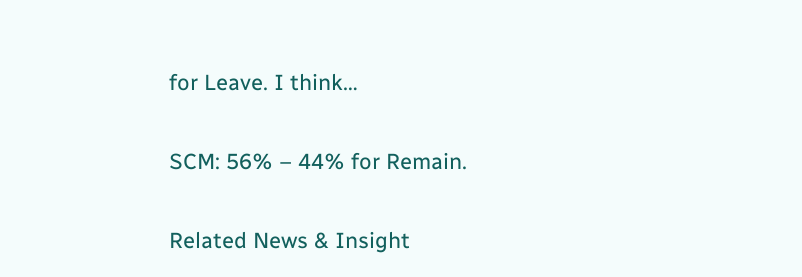for Leave. I think…

SCM: 56% – 44% for Remain.

Related News & Insight